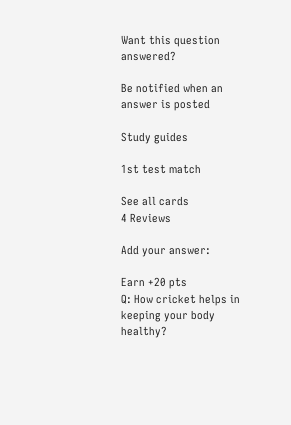Want this question answered?

Be notified when an answer is posted

Study guides

1st test match

See all cards
4 Reviews

Add your answer:

Earn +20 pts
Q: How cricket helps in keeping your body healthy?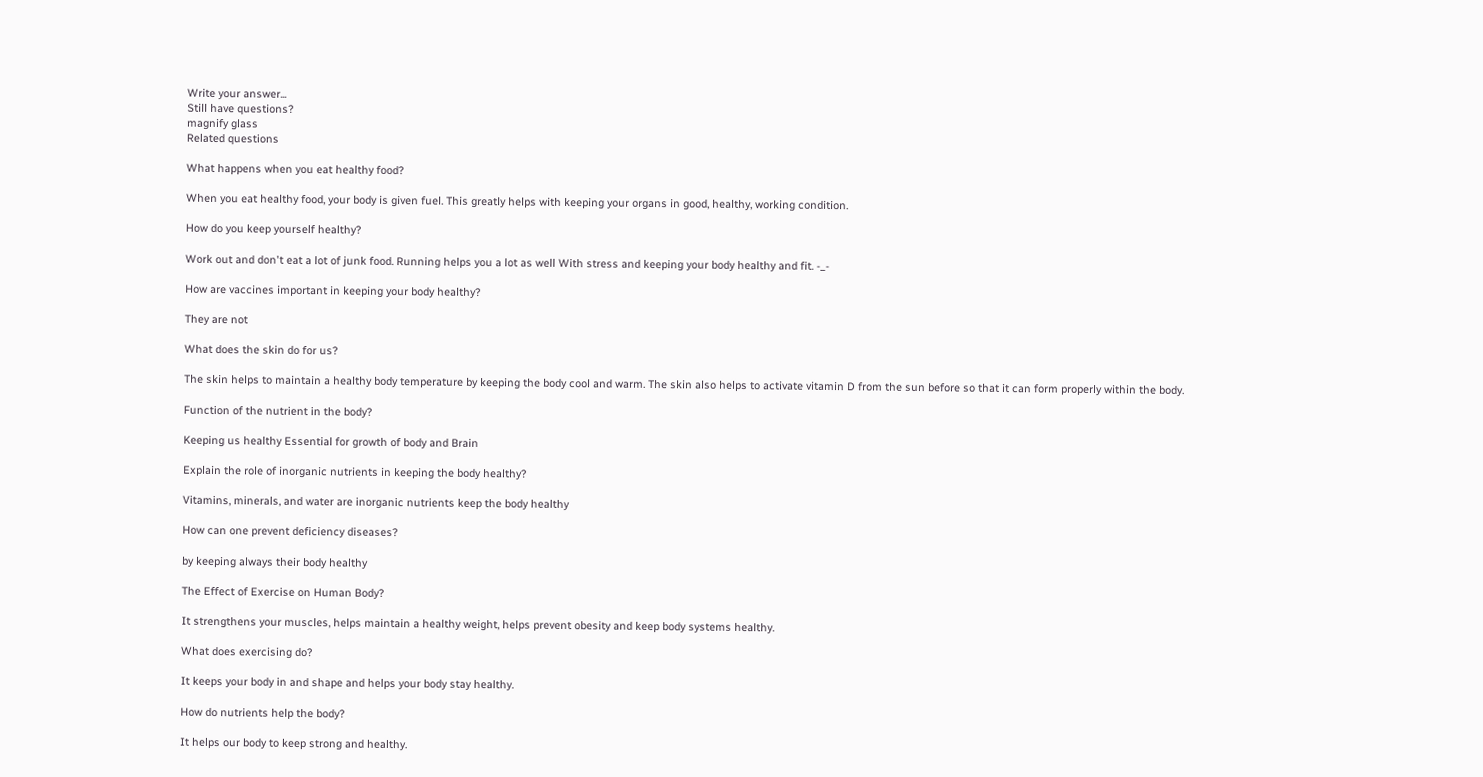Write your answer...
Still have questions?
magnify glass
Related questions

What happens when you eat healthy food?

When you eat healthy food, your body is given fuel. This greatly helps with keeping your organs in good, healthy, working condition.

How do you keep yourself healthy?

Work out and don't eat a lot of junk food. Running helps you a lot as well With stress and keeping your body healthy and fit. -_-

How are vaccines important in keeping your body healthy?

They are not

What does the skin do for us?

The skin helps to maintain a healthy body temperature by keeping the body cool and warm. The skin also helps to activate vitamin D from the sun before so that it can form properly within the body.

Function of the nutrient in the body?

Keeping us healthy Essential for growth of body and Brain

Explain the role of inorganic nutrients in keeping the body healthy?

Vitamins, minerals, and water are inorganic nutrients keep the body healthy

How can one prevent deficiency diseases?

by keeping always their body healthy

The Effect of Exercise on Human Body?

It strengthens your muscles, helps maintain a healthy weight, helps prevent obesity and keep body systems healthy.

What does exercising do?

It keeps your body in and shape and helps your body stay healthy.

How do nutrients help the body?

It helps our body to keep strong and healthy.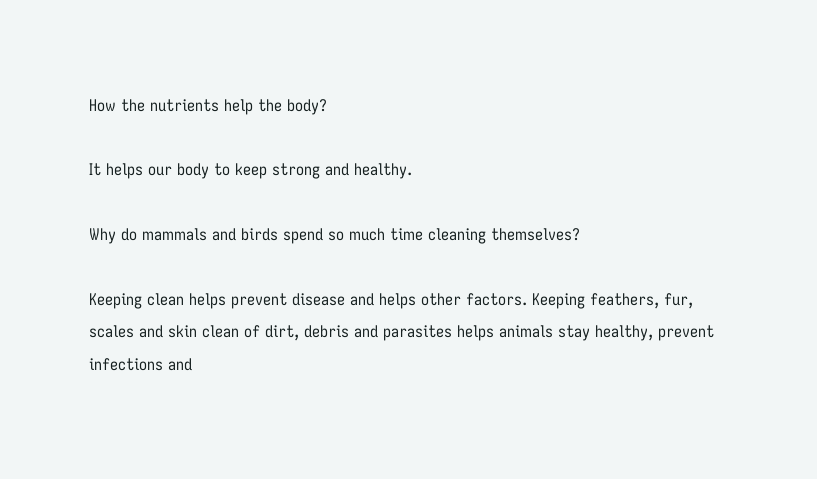How the nutrients help the body?

It helps our body to keep strong and healthy.

Why do mammals and birds spend so much time cleaning themselves?

Keeping clean helps prevent disease and helps other factors. Keeping feathers, fur, scales and skin clean of dirt, debris and parasites helps animals stay healthy, prevent infections and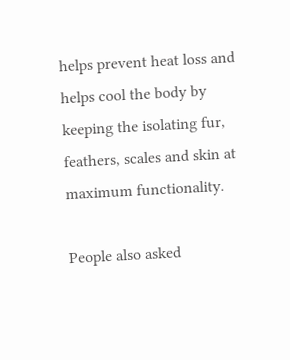helps prevent heat loss and helps cool the body by keeping the isolating fur, feathers, scales and skin at maximum functionality.

People also asked